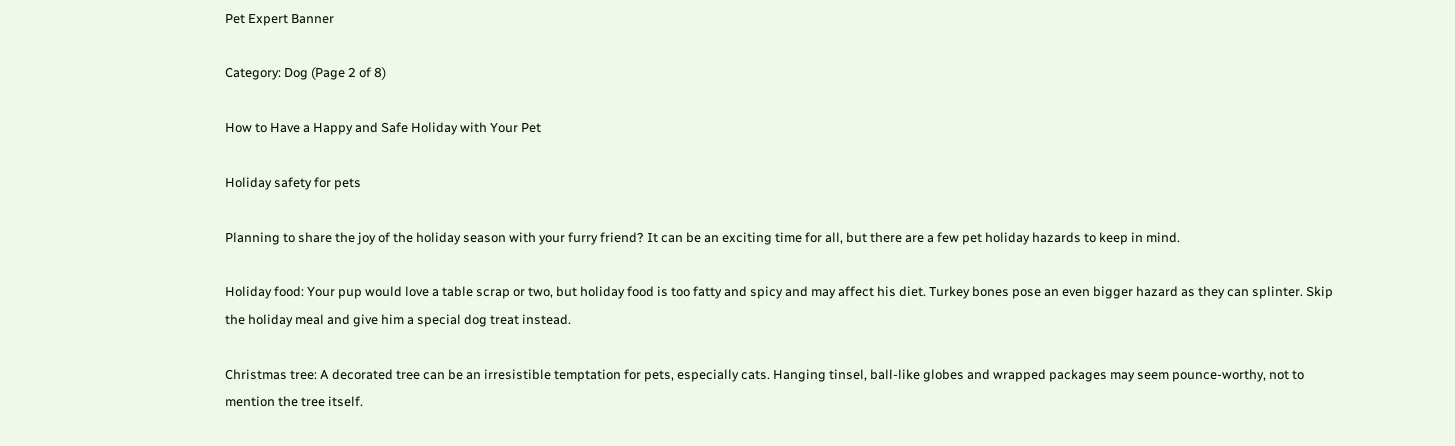Pet Expert Banner

Category: Dog (Page 2 of 8)

How to Have a Happy and Safe Holiday with Your Pet

Holiday safety for pets

Planning to share the joy of the holiday season with your furry friend? It can be an exciting time for all, but there are a few pet holiday hazards to keep in mind.

Holiday food: Your pup would love a table scrap or two, but holiday food is too fatty and spicy and may affect his diet. Turkey bones pose an even bigger hazard as they can splinter. Skip the holiday meal and give him a special dog treat instead.

Christmas tree: A decorated tree can be an irresistible temptation for pets, especially cats. Hanging tinsel, ball-like globes and wrapped packages may seem pounce-worthy, not to mention the tree itself.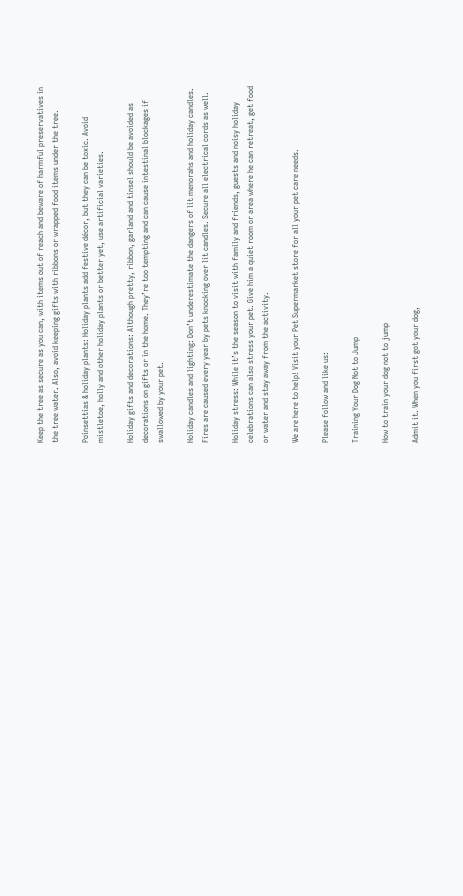Keep the tree as secure as you can, with items out of reach and beware of harmful preservatives in the tree water. Also, avoid keeping gifts with ribbons or wrapped food items under the tree.

Poinsettias & holiday plants: Holiday plants add festive décor, but they can be toxic. Avoid mistletoe, holly and other holiday plants or better yet, use artificial varieties.

Holiday gifts and decorations: Although pretty, ribbon, garland and tinsel should be avoided as decorations on gifts or in the home. They’re too tempting and can cause intestinal blockages if swallowed by your pet.

Holiday candles and lighting: Don’t underestimate the dangers of lit menorahs and holiday candles. Fires are caused every year by pets knocking over lit candles. Secure all electrical cords as well.

Holiday stress: While it’s the season to visit with family and friends, guests and noisy holiday celebrations can also stress your pet. Give him a quiet room or area where he can retreat, get food or water and stay away from the activity.

We are here to help! Visit your Pet Supermarket store for all your pet care needs.

Please follow and like us:

Training Your Dog Not to Jump

How to train your dog not to jump

Admit it. When you first got your dog,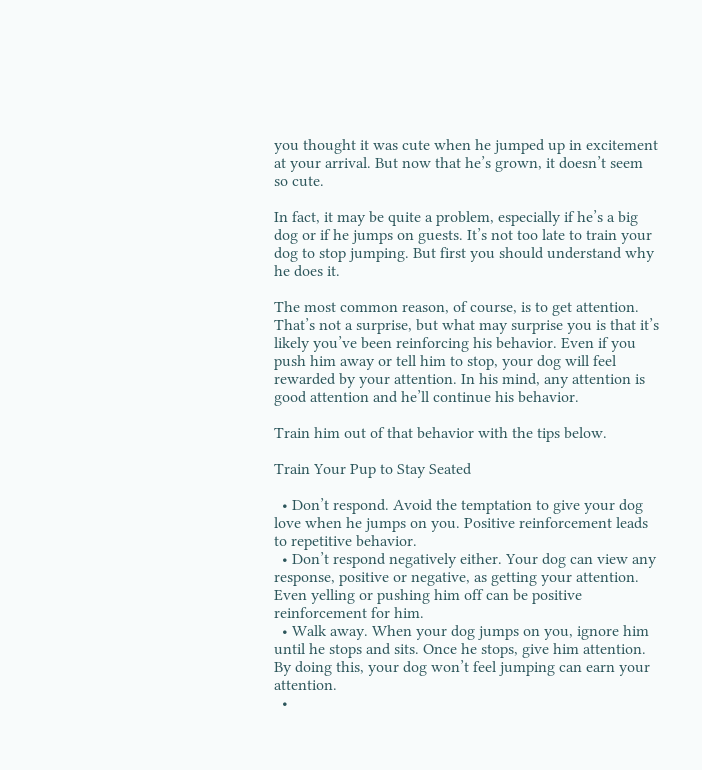you thought it was cute when he jumped up in excitement at your arrival. But now that he’s grown, it doesn’t seem so cute.

In fact, it may be quite a problem, especially if he’s a big dog or if he jumps on guests. It’s not too late to train your dog to stop jumping. But first you should understand why he does it.

The most common reason, of course, is to get attention. That’s not a surprise, but what may surprise you is that it’s likely you’ve been reinforcing his behavior. Even if you push him away or tell him to stop, your dog will feel rewarded by your attention. In his mind, any attention is good attention and he’ll continue his behavior.

Train him out of that behavior with the tips below.

Train Your Pup to Stay Seated

  • Don’t respond. Avoid the temptation to give your dog love when he jumps on you. Positive reinforcement leads to repetitive behavior.
  • Don’t respond negatively either. Your dog can view any response, positive or negative, as getting your attention. Even yelling or pushing him off can be positive reinforcement for him.
  • Walk away. When your dog jumps on you, ignore him until he stops and sits. Once he stops, give him attention. By doing this, your dog won’t feel jumping can earn your attention.
  •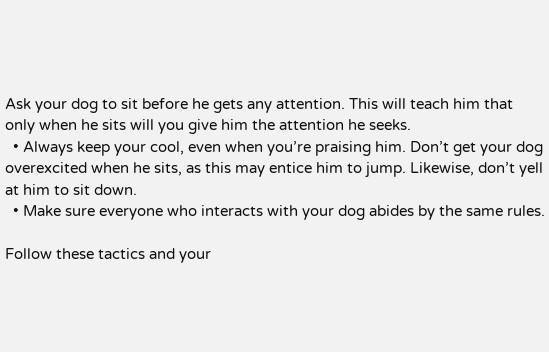Ask your dog to sit before he gets any attention. This will teach him that only when he sits will you give him the attention he seeks.
  • Always keep your cool, even when you’re praising him. Don’t get your dog overexcited when he sits, as this may entice him to jump. Likewise, don’t yell at him to sit down.
  • Make sure everyone who interacts with your dog abides by the same rules.

Follow these tactics and your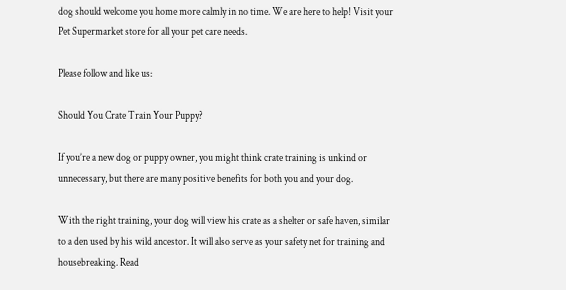dog should welcome you home more calmly in no time. We are here to help! Visit your Pet Supermarket store for all your pet care needs.

Please follow and like us:

Should You Crate Train Your Puppy?

If you’re a new dog or puppy owner, you might think crate training is unkind or unnecessary, but there are many positive benefits for both you and your dog.

With the right training, your dog will view his crate as a shelter or safe haven, similar to a den used by his wild ancestor. It will also serve as your safety net for training and housebreaking. Read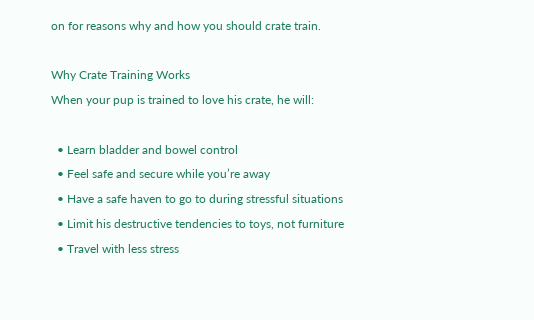on for reasons why and how you should crate train.

Why Crate Training Works
When your pup is trained to love his crate, he will:

  • Learn bladder and bowel control
  • Feel safe and secure while you’re away
  • Have a safe haven to go to during stressful situations
  • Limit his destructive tendencies to toys, not furniture
  • Travel with less stress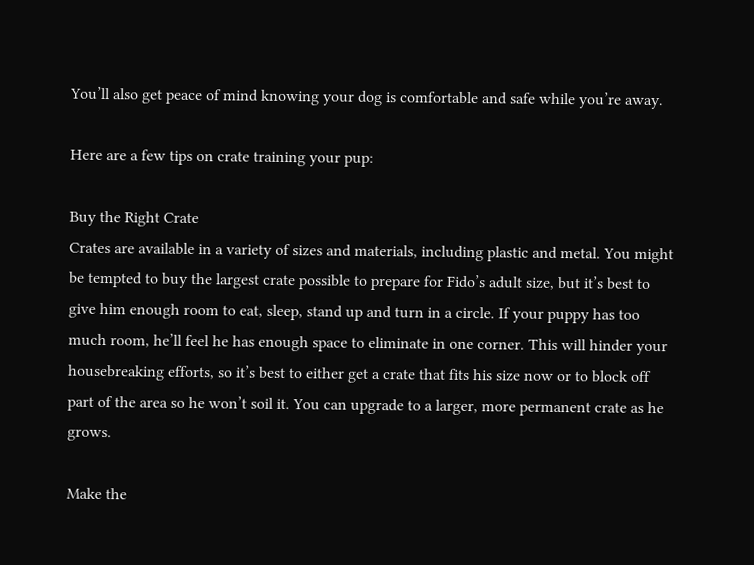You’ll also get peace of mind knowing your dog is comfortable and safe while you’re away.

Here are a few tips on crate training your pup:

Buy the Right Crate
Crates are available in a variety of sizes and materials, including plastic and metal. You might be tempted to buy the largest crate possible to prepare for Fido’s adult size, but it’s best to give him enough room to eat, sleep, stand up and turn in a circle. If your puppy has too much room, he’ll feel he has enough space to eliminate in one corner. This will hinder your housebreaking efforts, so it’s best to either get a crate that fits his size now or to block off part of the area so he won’t soil it. You can upgrade to a larger, more permanent crate as he grows.

Make the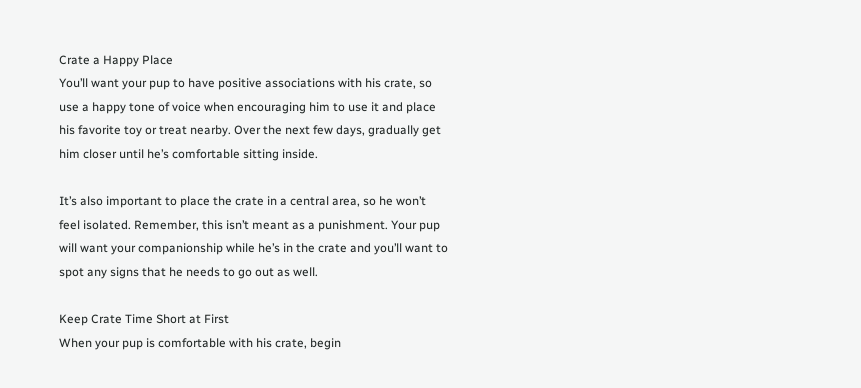Crate a Happy Place
You’ll want your pup to have positive associations with his crate, so use a happy tone of voice when encouraging him to use it and place his favorite toy or treat nearby. Over the next few days, gradually get him closer until he’s comfortable sitting inside.

It’s also important to place the crate in a central area, so he won’t feel isolated. Remember, this isn’t meant as a punishment. Your pup will want your companionship while he’s in the crate and you’ll want to spot any signs that he needs to go out as well.

Keep Crate Time Short at First
When your pup is comfortable with his crate, begin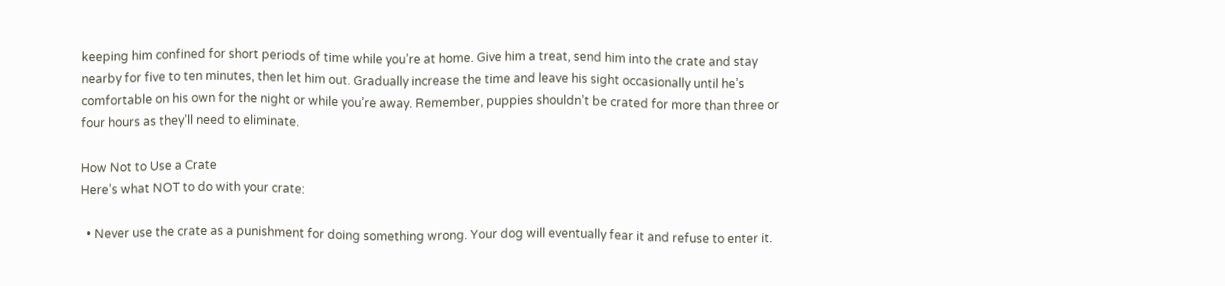keeping him confined for short periods of time while you’re at home. Give him a treat, send him into the crate and stay nearby for five to ten minutes, then let him out. Gradually increase the time and leave his sight occasionally until he’s comfortable on his own for the night or while you’re away. Remember, puppies shouldn’t be crated for more than three or four hours as they’ll need to eliminate.

How Not to Use a Crate
Here’s what NOT to do with your crate:

  • Never use the crate as a punishment for doing something wrong. Your dog will eventually fear it and refuse to enter it.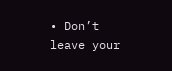• Don’t leave your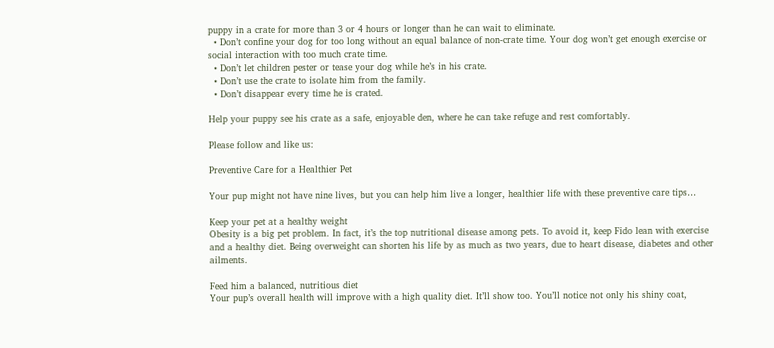puppy in a crate for more than 3 or 4 hours or longer than he can wait to eliminate.
  • Don’t confine your dog for too long without an equal balance of non-crate time. Your dog won’t get enough exercise or social interaction with too much crate time.
  • Don’t let children pester or tease your dog while he’s in his crate.
  • Don’t use the crate to isolate him from the family.
  • Don’t disappear every time he is crated.

Help your puppy see his crate as a safe, enjoyable den, where he can take refuge and rest comfortably.

Please follow and like us:

Preventive Care for a Healthier Pet

Your pup might not have nine lives, but you can help him live a longer, healthier life with these preventive care tips…

Keep your pet at a healthy weight
Obesity is a big pet problem. In fact, it’s the top nutritional disease among pets. To avoid it, keep Fido lean with exercise and a healthy diet. Being overweight can shorten his life by as much as two years, due to heart disease, diabetes and other ailments.

Feed him a balanced, nutritious diet
Your pup’s overall health will improve with a high quality diet. It’ll show too. You’ll notice not only his shiny coat,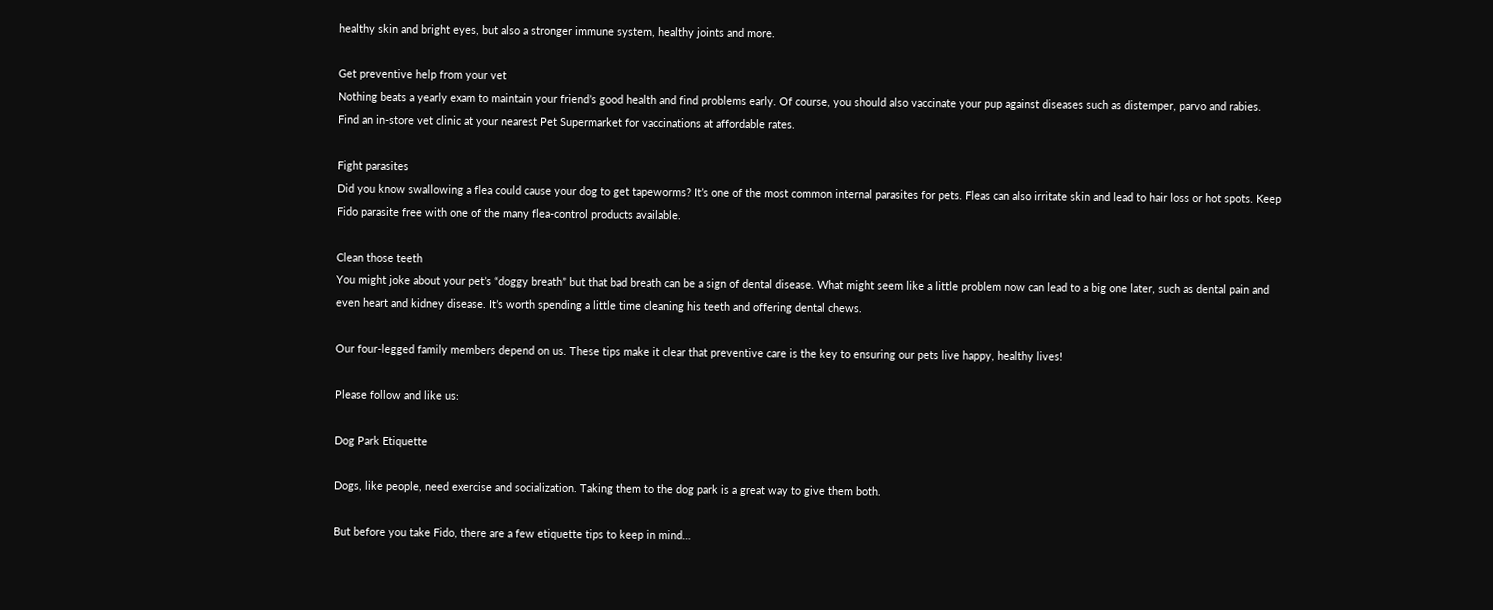healthy skin and bright eyes, but also a stronger immune system, healthy joints and more.

Get preventive help from your vet
Nothing beats a yearly exam to maintain your friend’s good health and find problems early. Of course, you should also vaccinate your pup against diseases such as distemper, parvo and rabies. Find an in-store vet clinic at your nearest Pet Supermarket for vaccinations at affordable rates.

Fight parasites
Did you know swallowing a flea could cause your dog to get tapeworms? It’s one of the most common internal parasites for pets. Fleas can also irritate skin and lead to hair loss or hot spots. Keep Fido parasite free with one of the many flea-control products available.

Clean those teeth
You might joke about your pet’s “doggy breath” but that bad breath can be a sign of dental disease. What might seem like a little problem now can lead to a big one later, such as dental pain and even heart and kidney disease. It’s worth spending a little time cleaning his teeth and offering dental chews.

Our four-legged family members depend on us. These tips make it clear that preventive care is the key to ensuring our pets live happy, healthy lives!

Please follow and like us:

Dog Park Etiquette

Dogs, like people, need exercise and socialization. Taking them to the dog park is a great way to give them both.

But before you take Fido, there are a few etiquette tips to keep in mind…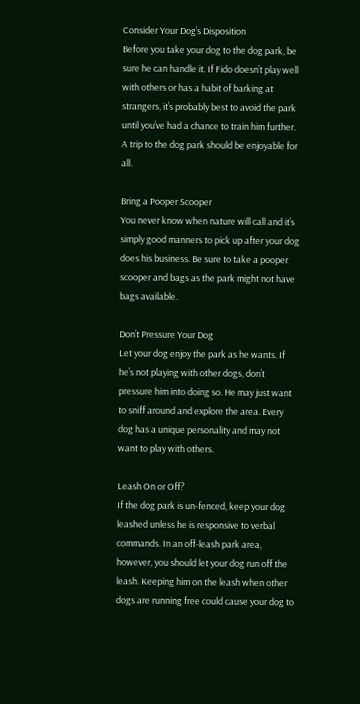Consider Your Dog’s Disposition
Before you take your dog to the dog park, be sure he can handle it. If Fido doesn’t play well with others or has a habit of barking at strangers, it’s probably best to avoid the park until you’ve had a chance to train him further. A trip to the dog park should be enjoyable for all.

Bring a Pooper Scooper
You never know when nature will call and it’s simply good manners to pick up after your dog does his business. Be sure to take a pooper scooper and bags as the park might not have bags available.

Don’t Pressure Your Dog
Let your dog enjoy the park as he wants. If he’s not playing with other dogs, don’t pressure him into doing so. He may just want to sniff around and explore the area. Every dog has a unique personality and may not want to play with others.

Leash On or Off?
If the dog park is un-fenced, keep your dog leashed unless he is responsive to verbal commands. In an off-leash park area, however, you should let your dog run off the leash. Keeping him on the leash when other dogs are running free could cause your dog to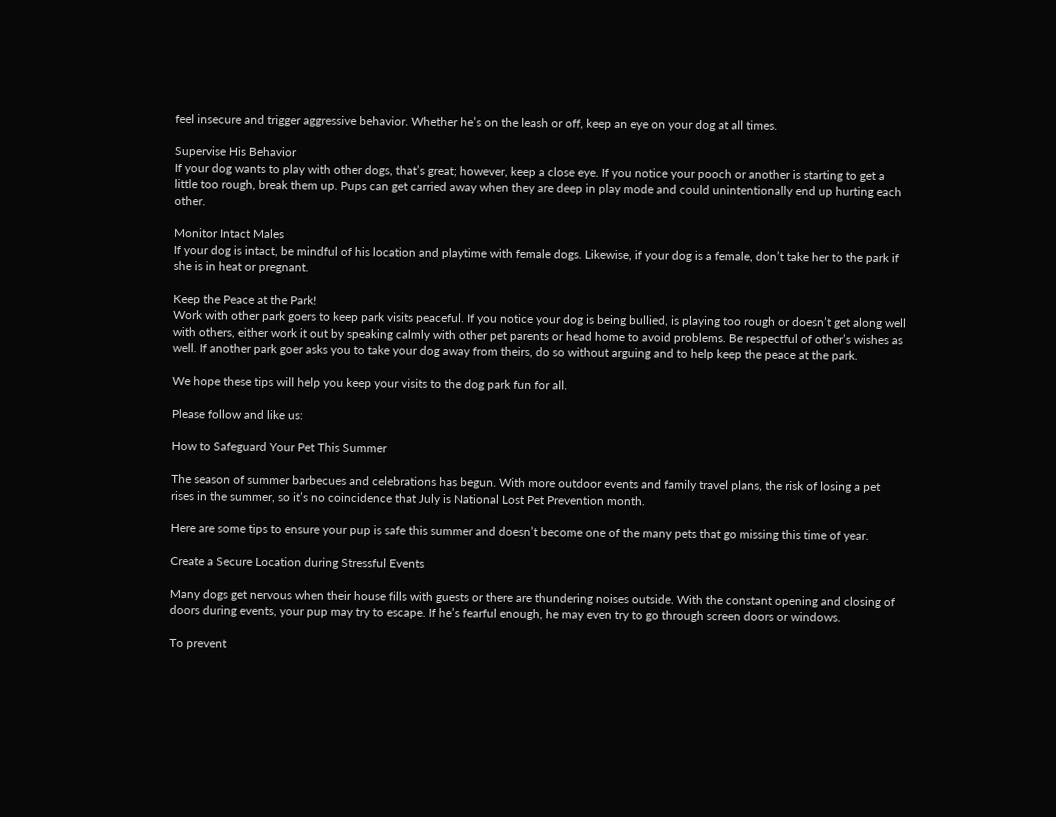feel insecure and trigger aggressive behavior. Whether he’s on the leash or off, keep an eye on your dog at all times.

Supervise His Behavior
If your dog wants to play with other dogs, that’s great; however, keep a close eye. If you notice your pooch or another is starting to get a little too rough, break them up. Pups can get carried away when they are deep in play mode and could unintentionally end up hurting each other.

Monitor Intact Males
If your dog is intact, be mindful of his location and playtime with female dogs. Likewise, if your dog is a female, don’t take her to the park if she is in heat or pregnant.

Keep the Peace at the Park!
Work with other park goers to keep park visits peaceful. If you notice your dog is being bullied, is playing too rough or doesn’t get along well with others, either work it out by speaking calmly with other pet parents or head home to avoid problems. Be respectful of other’s wishes as well. If another park goer asks you to take your dog away from theirs, do so without arguing and to help keep the peace at the park.

We hope these tips will help you keep your visits to the dog park fun for all.

Please follow and like us:

How to Safeguard Your Pet This Summer

The season of summer barbecues and celebrations has begun. With more outdoor events and family travel plans, the risk of losing a pet rises in the summer, so it’s no coincidence that July is National Lost Pet Prevention month.

Here are some tips to ensure your pup is safe this summer and doesn’t become one of the many pets that go missing this time of year.

Create a Secure Location during Stressful Events

Many dogs get nervous when their house fills with guests or there are thundering noises outside. With the constant opening and closing of doors during events, your pup may try to escape. If he’s fearful enough, he may even try to go through screen doors or windows.

To prevent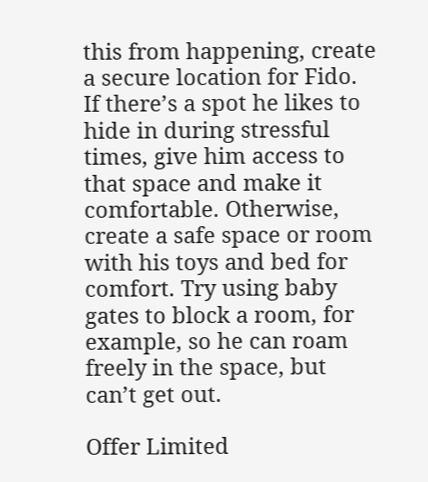this from happening, create a secure location for Fido. If there’s a spot he likes to hide in during stressful times, give him access to that space and make it comfortable. Otherwise, create a safe space or room with his toys and bed for comfort. Try using baby gates to block a room, for example, so he can roam freely in the space, but can’t get out.

Offer Limited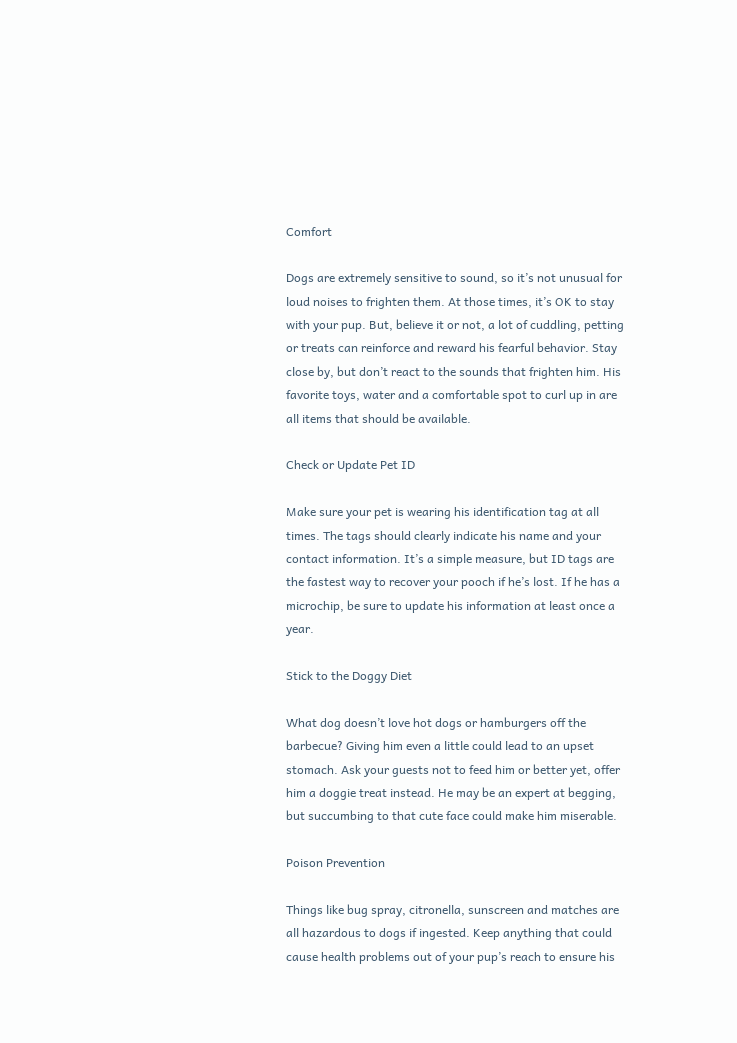Comfort

Dogs are extremely sensitive to sound, so it’s not unusual for loud noises to frighten them. At those times, it’s OK to stay with your pup. But, believe it or not, a lot of cuddling, petting or treats can reinforce and reward his fearful behavior. Stay close by, but don’t react to the sounds that frighten him. His favorite toys, water and a comfortable spot to curl up in are all items that should be available.

Check or Update Pet ID

Make sure your pet is wearing his identification tag at all times. The tags should clearly indicate his name and your contact information. It’s a simple measure, but ID tags are the fastest way to recover your pooch if he’s lost. If he has a microchip, be sure to update his information at least once a year.

Stick to the Doggy Diet

What dog doesn’t love hot dogs or hamburgers off the barbecue? Giving him even a little could lead to an upset stomach. Ask your guests not to feed him or better yet, offer him a doggie treat instead. He may be an expert at begging, but succumbing to that cute face could make him miserable.

Poison Prevention

Things like bug spray, citronella, sunscreen and matches are all hazardous to dogs if ingested. Keep anything that could cause health problems out of your pup’s reach to ensure his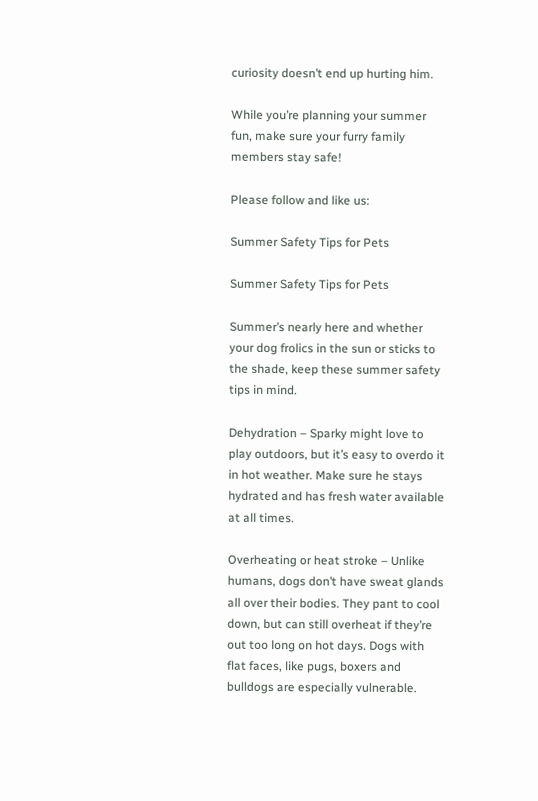curiosity doesn’t end up hurting him.

While you’re planning your summer fun, make sure your furry family members stay safe!

Please follow and like us:

Summer Safety Tips for Pets

Summer Safety Tips for Pets

Summer’s nearly here and whether your dog frolics in the sun or sticks to the shade, keep these summer safety tips in mind.

Dehydration – Sparky might love to play outdoors, but it’s easy to overdo it in hot weather. Make sure he stays hydrated and has fresh water available at all times.

Overheating or heat stroke – Unlike humans, dogs don’t have sweat glands all over their bodies. They pant to cool down, but can still overheat if they’re out too long on hot days. Dogs with flat faces, like pugs, boxers and bulldogs are especially vulnerable.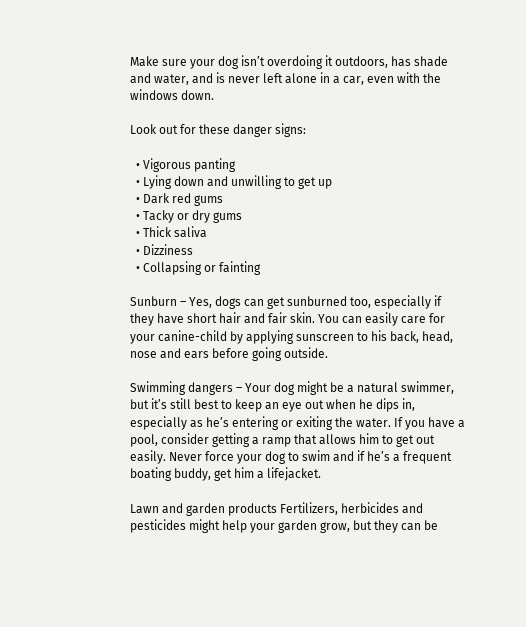Make sure your dog isn’t overdoing it outdoors, has shade and water, and is never left alone in a car, even with the windows down.

Look out for these danger signs:

  • Vigorous panting
  • Lying down and unwilling to get up
  • Dark red gums
  • Tacky or dry gums
  • Thick saliva
  • Dizziness
  • Collapsing or fainting

Sunburn – Yes, dogs can get sunburned too, especially if they have short hair and fair skin. You can easily care for your canine-child by applying sunscreen to his back, head, nose and ears before going outside.

Swimming dangers – Your dog might be a natural swimmer, but it’s still best to keep an eye out when he dips in, especially as he’s entering or exiting the water. If you have a pool, consider getting a ramp that allows him to get out easily. Never force your dog to swim and if he’s a frequent boating buddy, get him a lifejacket.

Lawn and garden products Fertilizers, herbicides and pesticides might help your garden grow, but they can be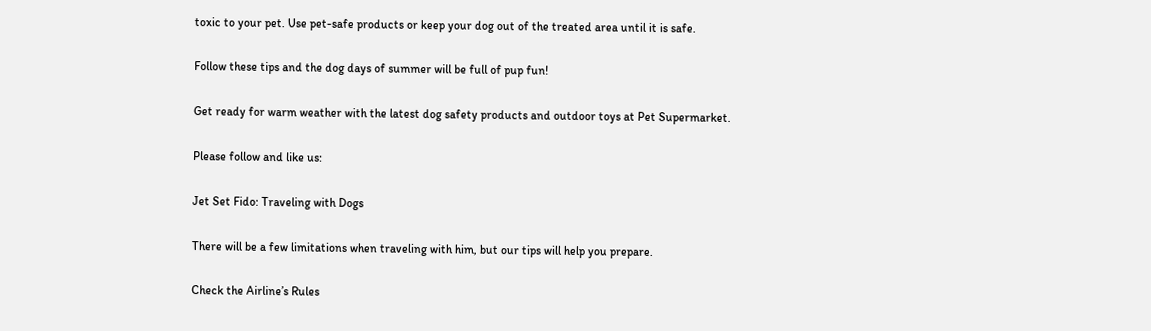toxic to your pet. Use pet-safe products or keep your dog out of the treated area until it is safe.

Follow these tips and the dog days of summer will be full of pup fun!

Get ready for warm weather with the latest dog safety products and outdoor toys at Pet Supermarket.

Please follow and like us:

Jet Set Fido: Traveling with Dogs

There will be a few limitations when traveling with him, but our tips will help you prepare.

Check the Airline’s Rules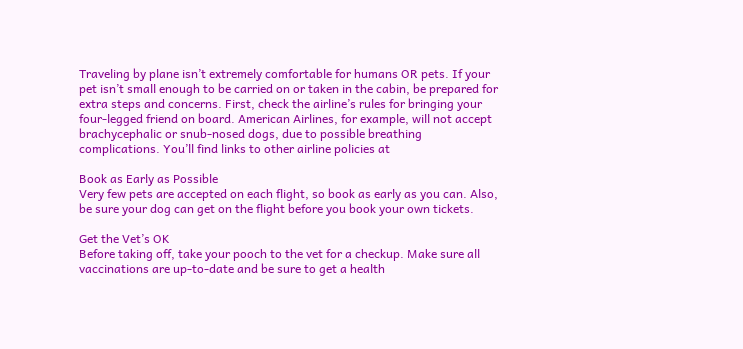Traveling by plane isn’t extremely comfortable for humans OR pets. If your pet isn’t small enough to be carried on or taken in the cabin, be prepared for extra steps and concerns. First, check the airline’s rules for bringing your four-legged friend on board. American Airlines, for example, will not accept brachycephalic or snub-nosed dogs, due to possible breathing complications. You’ll find links to other airline policies at

Book as Early as Possible
Very few pets are accepted on each flight, so book as early as you can. Also, be sure your dog can get on the flight before you book your own tickets.

Get the Vet’s OK
Before taking off, take your pooch to the vet for a checkup. Make sure all vaccinations are up-to-date and be sure to get a health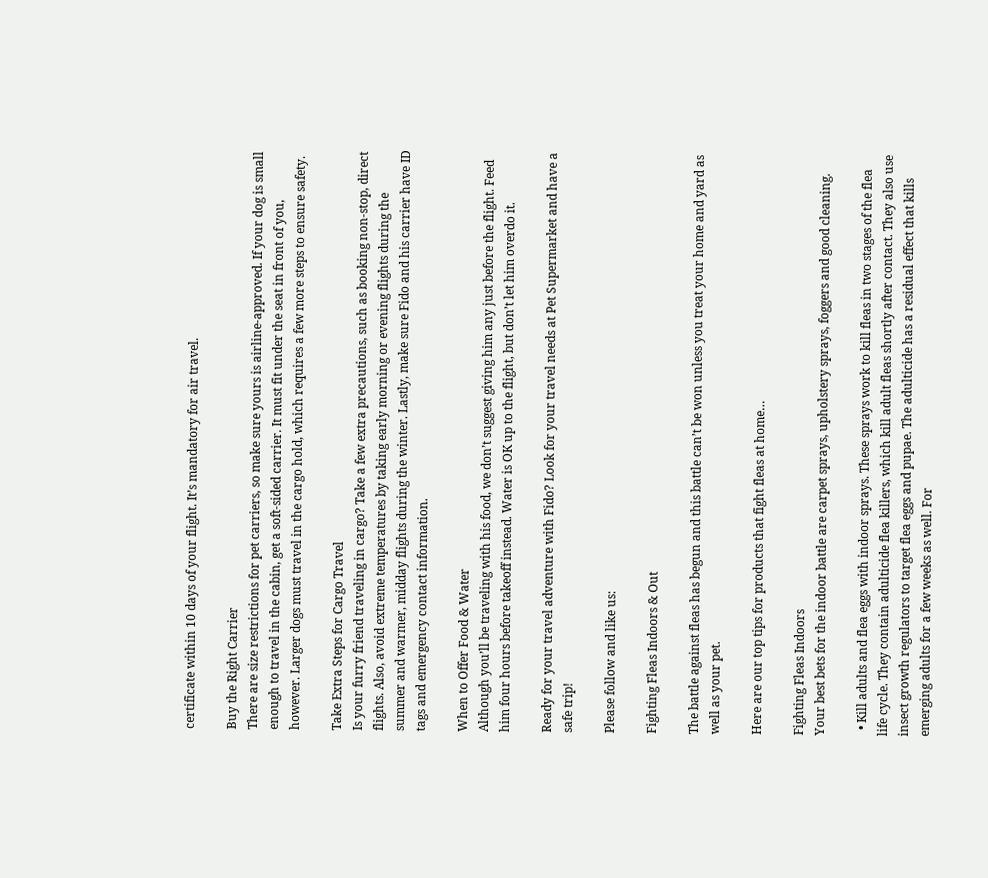certificate within 10 days of your flight. It’s mandatory for air travel.

Buy the Right Carrier
There are size restrictions for pet carriers, so make sure yours is airline-approved. If your dog is small enough to travel in the cabin, get a soft-sided carrier. It must fit under the seat in front of you, however. Larger dogs must travel in the cargo hold, which requires a few more steps to ensure safety.

Take Extra Steps for Cargo Travel
Is your furry friend traveling in cargo? Take a few extra precautions, such as booking non-stop, direct flights. Also, avoid extreme temperatures by taking early morning or evening flights during the summer and warmer, midday flights during the winter. Lastly, make sure Fido and his carrier have ID tags and emergency contact information.

When to Offer Food & Water
Although you’ll be traveling with his food, we don’t suggest giving him any just before the flight. Feed him four hours before takeoff instead. Water is OK up to the flight, but don’t let him overdo it.

Ready for your travel adventure with Fido? Look for your travel needs at Pet Supermarket and have a safe trip!

Please follow and like us:

Fighting Fleas Indoors & Out

The battle against fleas has begun and this battle can’t be won unless you treat your home and yard as well as your pet.

Here are our top tips for products that fight fleas at home…

Fighting Fleas Indoors
Your best bets for the indoor battle are carpet sprays, upholstery sprays, foggers and good cleaning.

  • Kill adults and flea eggs with indoor sprays. These sprays work to kill fleas in two stages of the flea life cycle. They contain adulticide flea killers, which kill adult fleas shortly after contact. They also use insect growth regulators to target flea eggs and pupae. The adulticide has a residual effect that kills emerging adults for a few weeks as well. For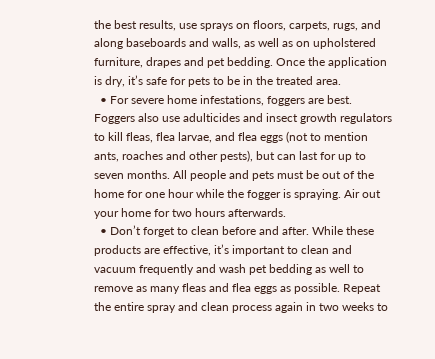the best results, use sprays on floors, carpets, rugs, and along baseboards and walls, as well as on upholstered furniture, drapes and pet bedding. Once the application is dry, it’s safe for pets to be in the treated area.
  • For severe home infestations, foggers are best. Foggers also use adulticides and insect growth regulators to kill fleas, flea larvae, and flea eggs (not to mention ants, roaches and other pests), but can last for up to seven months. All people and pets must be out of the home for one hour while the fogger is spraying. Air out your home for two hours afterwards.
  • Don’t forget to clean before and after. While these products are effective, it’s important to clean and vacuum frequently and wash pet bedding as well to remove as many fleas and flea eggs as possible. Repeat the entire spray and clean process again in two weeks to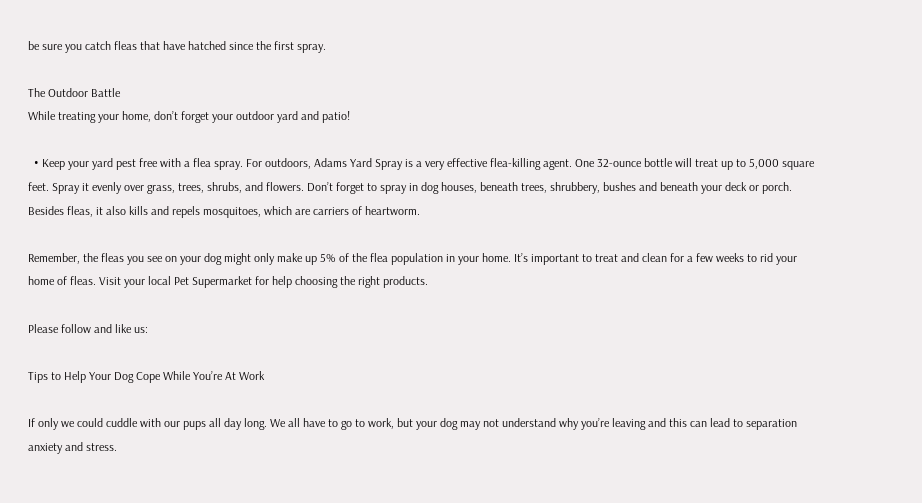be sure you catch fleas that have hatched since the first spray.

The Outdoor Battle
While treating your home, don’t forget your outdoor yard and patio!

  • Keep your yard pest free with a flea spray. For outdoors, Adams Yard Spray is a very effective flea-killing agent. One 32-ounce bottle will treat up to 5,000 square feet. Spray it evenly over grass, trees, shrubs, and flowers. Don’t forget to spray in dog houses, beneath trees, shrubbery, bushes and beneath your deck or porch. Besides fleas, it also kills and repels mosquitoes, which are carriers of heartworm.

Remember, the fleas you see on your dog might only make up 5% of the flea population in your home. It’s important to treat and clean for a few weeks to rid your home of fleas. Visit your local Pet Supermarket for help choosing the right products.

Please follow and like us:

Tips to Help Your Dog Cope While You’re At Work

If only we could cuddle with our pups all day long. We all have to go to work, but your dog may not understand why you’re leaving and this can lead to separation anxiety and stress.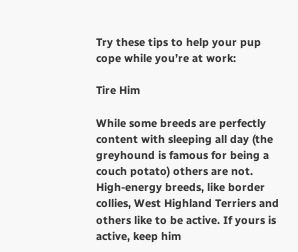Try these tips to help your pup cope while you’re at work:

Tire Him

While some breeds are perfectly content with sleeping all day (the greyhound is famous for being a couch potato) others are not. High-energy breeds, like border collies, West Highland Terriers and others like to be active. If yours is active, keep him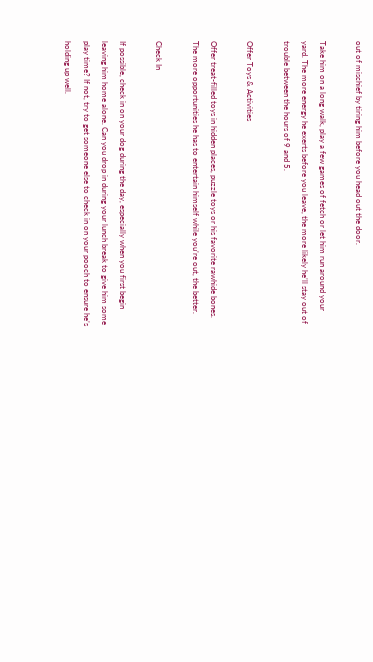out of mischief by tiring him before you head out the door.

Take him on a long walk, play a few games of fetch or let him run around your yard. The more energy he exerts before you leave, the more likely he’ll stay out of trouble between the hours of 9 and 5.

Offer Toys & Activities

Offer treat-filled toys in hidden places, puzzle toys or his favorite rawhide bones. The more opportunities he has to entertain himself while you’re out, the better.

Check In

If possible, check in on your dog during the day, especially when you first begin leaving him home alone. Can you drop in during your lunch break to give him some play time? If not, try to get someone else to check in on your pooch to ensure he’s holding up well.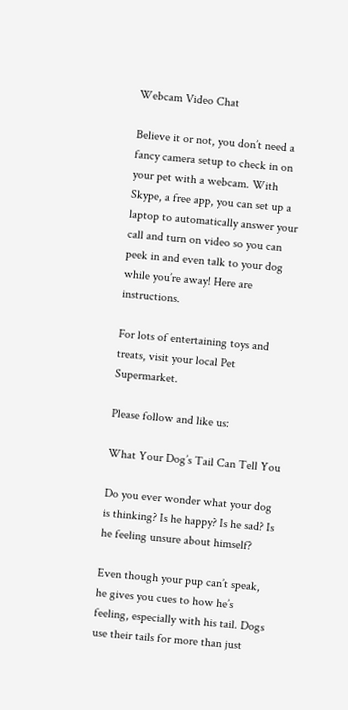Webcam Video Chat

Believe it or not, you don’t need a fancy camera setup to check in on your pet with a webcam. With Skype, a free app, you can set up a laptop to automatically answer your call and turn on video so you can peek in and even talk to your dog while you’re away! Here are instructions.

For lots of entertaining toys and treats, visit your local Pet Supermarket.

Please follow and like us:

What Your Dog’s Tail Can Tell You

Do you ever wonder what your dog is thinking? Is he happy? Is he sad? Is he feeling unsure about himself?

Even though your pup can’t speak, he gives you cues to how he’s feeling, especially with his tail. Dogs use their tails for more than just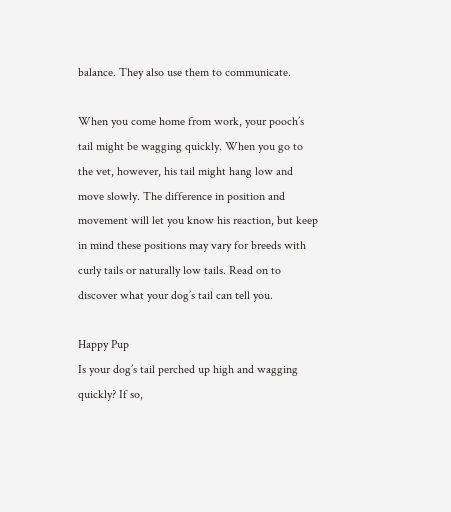balance. They also use them to communicate.

When you come home from work, your pooch’s tail might be wagging quickly. When you go to the vet, however, his tail might hang low and move slowly. The difference in position and movement will let you know his reaction, but keep in mind these positions may vary for breeds with curly tails or naturally low tails. Read on to discover what your dog’s tail can tell you.

Happy Pup
Is your dog’s tail perched up high and wagging quickly? If so,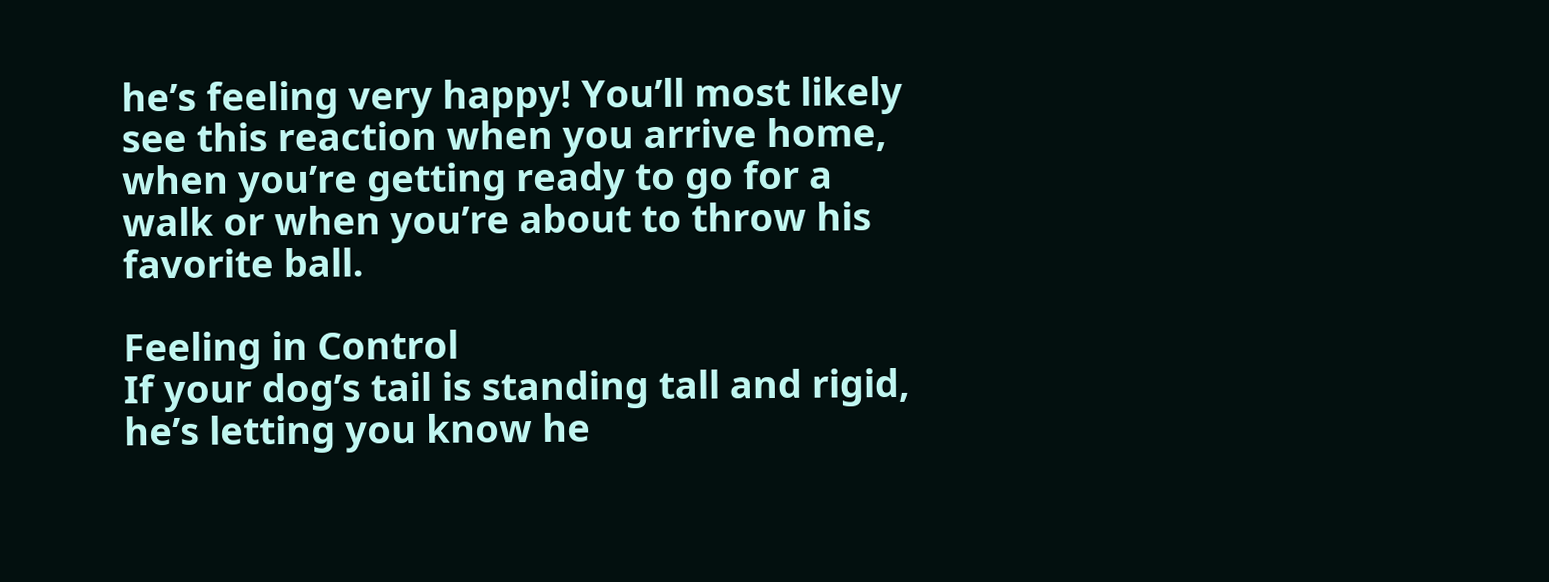he’s feeling very happy! You’ll most likely see this reaction when you arrive home, when you’re getting ready to go for a walk or when you’re about to throw his favorite ball.

Feeling in Control
If your dog’s tail is standing tall and rigid, he’s letting you know he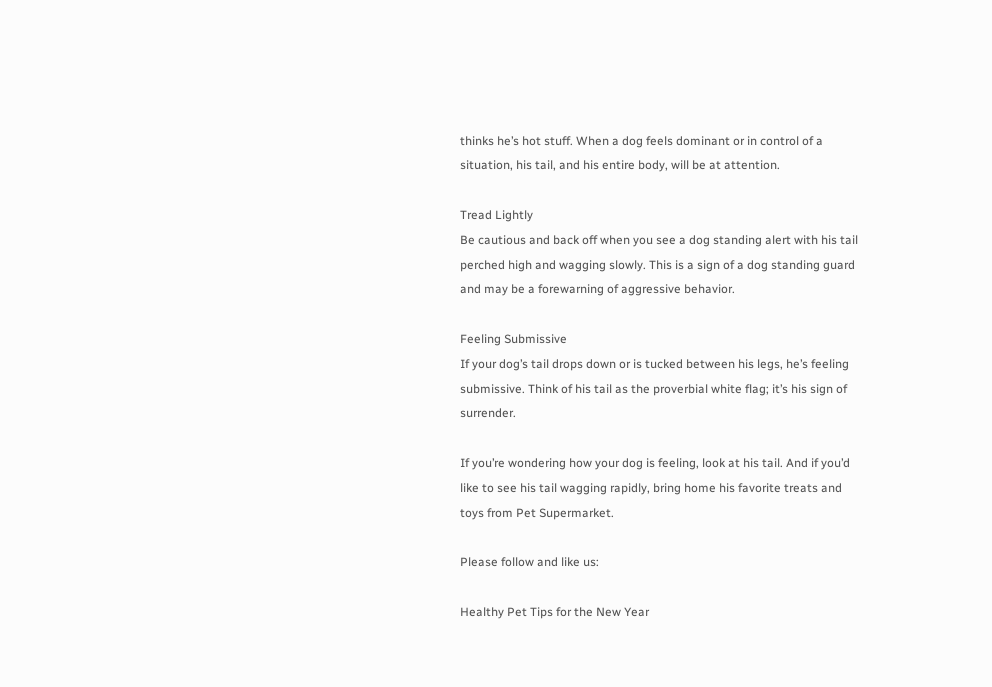thinks he’s hot stuff. When a dog feels dominant or in control of a situation, his tail, and his entire body, will be at attention.

Tread Lightly
Be cautious and back off when you see a dog standing alert with his tail perched high and wagging slowly. This is a sign of a dog standing guard and may be a forewarning of aggressive behavior.

Feeling Submissive
If your dog’s tail drops down or is tucked between his legs, he’s feeling submissive. Think of his tail as the proverbial white flag; it’s his sign of surrender.

If you’re wondering how your dog is feeling, look at his tail. And if you’d like to see his tail wagging rapidly, bring home his favorite treats and toys from Pet Supermarket.

Please follow and like us:

Healthy Pet Tips for the New Year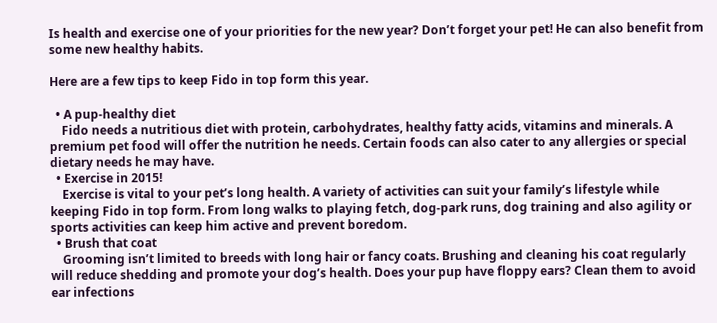Is health and exercise one of your priorities for the new year? Don’t forget your pet! He can also benefit from some new healthy habits.

Here are a few tips to keep Fido in top form this year.

  • A pup-healthy diet
    Fido needs a nutritious diet with protein, carbohydrates, healthy fatty acids, vitamins and minerals. A premium pet food will offer the nutrition he needs. Certain foods can also cater to any allergies or special dietary needs he may have.
  • Exercise in 2015!
    Exercise is vital to your pet’s long health. A variety of activities can suit your family’s lifestyle while keeping Fido in top form. From long walks to playing fetch, dog-park runs, dog training and also agility or sports activities can keep him active and prevent boredom.
  • Brush that coat
    Grooming isn’t limited to breeds with long hair or fancy coats. Brushing and cleaning his coat regularly will reduce shedding and promote your dog’s health. Does your pup have floppy ears? Clean them to avoid ear infections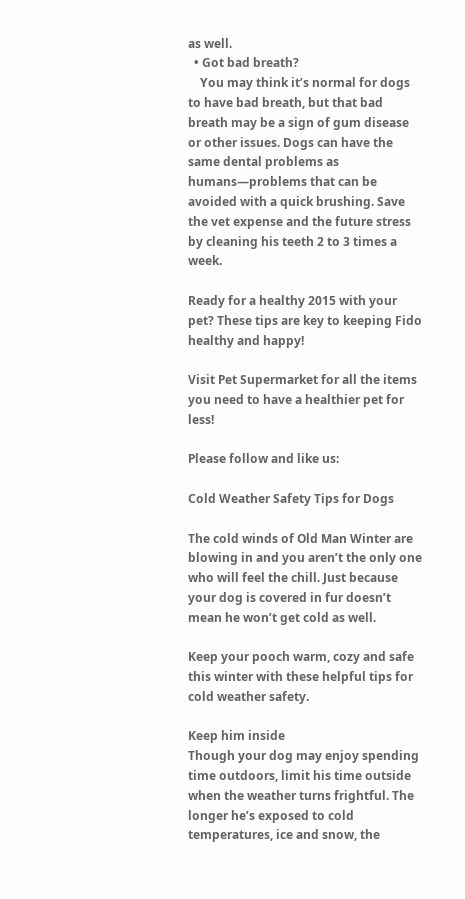as well.
  • Got bad breath?
    You may think it’s normal for dogs to have bad breath, but that bad breath may be a sign of gum disease or other issues. Dogs can have the same dental problems as humans—problems that can be avoided with a quick brushing. Save the vet expense and the future stress by cleaning his teeth 2 to 3 times a week.

Ready for a healthy 2015 with your pet? These tips are key to keeping Fido healthy and happy!

Visit Pet Supermarket for all the items you need to have a healthier pet for less!

Please follow and like us:

Cold Weather Safety Tips for Dogs

The cold winds of Old Man Winter are blowing in and you aren’t the only one who will feel the chill. Just because your dog is covered in fur doesn’t mean he won’t get cold as well.

Keep your pooch warm, cozy and safe this winter with these helpful tips for cold weather safety.

Keep him inside
Though your dog may enjoy spending time outdoors, limit his time outside when the weather turns frightful. The longer he’s exposed to cold temperatures, ice and snow, the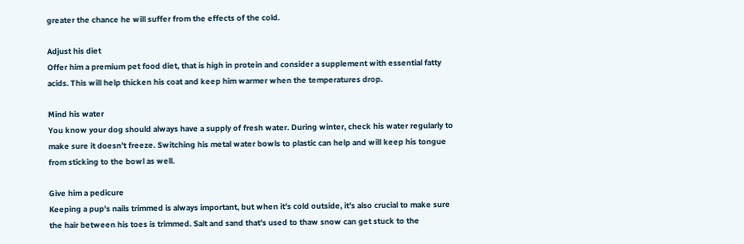greater the chance he will suffer from the effects of the cold.

Adjust his diet
Offer him a premium pet food diet, that is high in protein and consider a supplement with essential fatty acids. This will help thicken his coat and keep him warmer when the temperatures drop.

Mind his water
You know your dog should always have a supply of fresh water. During winter, check his water regularly to make sure it doesn’t freeze. Switching his metal water bowls to plastic can help and will keep his tongue from sticking to the bowl as well.

Give him a pedicure
Keeping a pup’s nails trimmed is always important, but when it’s cold outside, it’s also crucial to make sure the hair between his toes is trimmed. Salt and sand that’s used to thaw snow can get stuck to the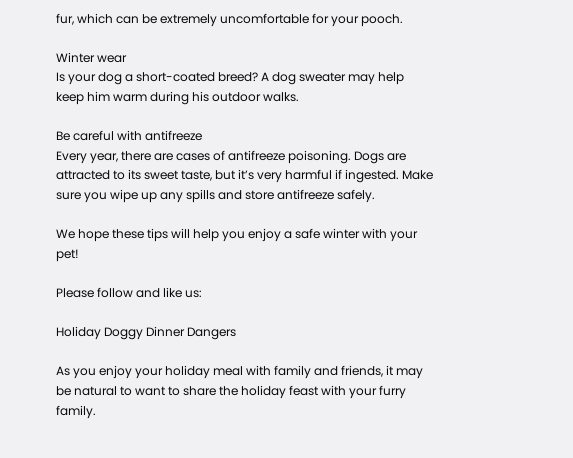fur, which can be extremely uncomfortable for your pooch.

Winter wear
Is your dog a short-coated breed? A dog sweater may help keep him warm during his outdoor walks.

Be careful with antifreeze
Every year, there are cases of antifreeze poisoning. Dogs are attracted to its sweet taste, but it’s very harmful if ingested. Make sure you wipe up any spills and store antifreeze safely.

We hope these tips will help you enjoy a safe winter with your pet!

Please follow and like us:

Holiday Doggy Dinner Dangers

As you enjoy your holiday meal with family and friends, it may be natural to want to share the holiday feast with your furry family.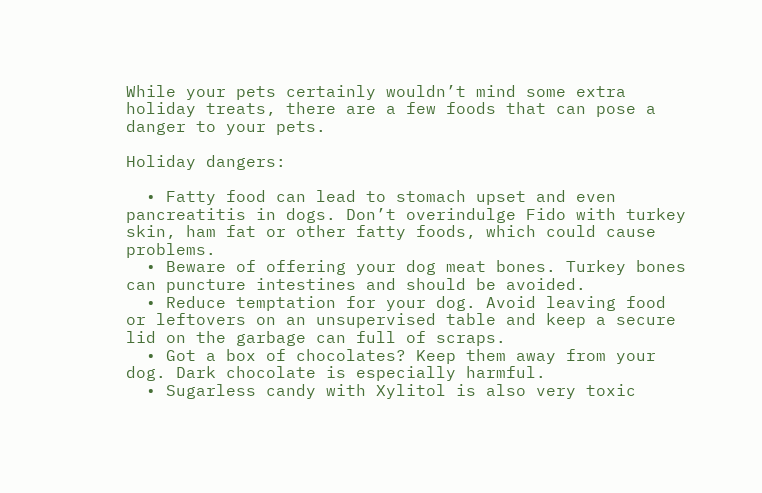While your pets certainly wouldn’t mind some extra holiday treats, there are a few foods that can pose a danger to your pets.

Holiday dangers:

  • Fatty food can lead to stomach upset and even pancreatitis in dogs. Don’t overindulge Fido with turkey skin, ham fat or other fatty foods, which could cause problems.
  • Beware of offering your dog meat bones. Turkey bones can puncture intestines and should be avoided.
  • Reduce temptation for your dog. Avoid leaving food or leftovers on an unsupervised table and keep a secure lid on the garbage can full of scraps.
  • Got a box of chocolates? Keep them away from your dog. Dark chocolate is especially harmful.
  • Sugarless candy with Xylitol is also very toxic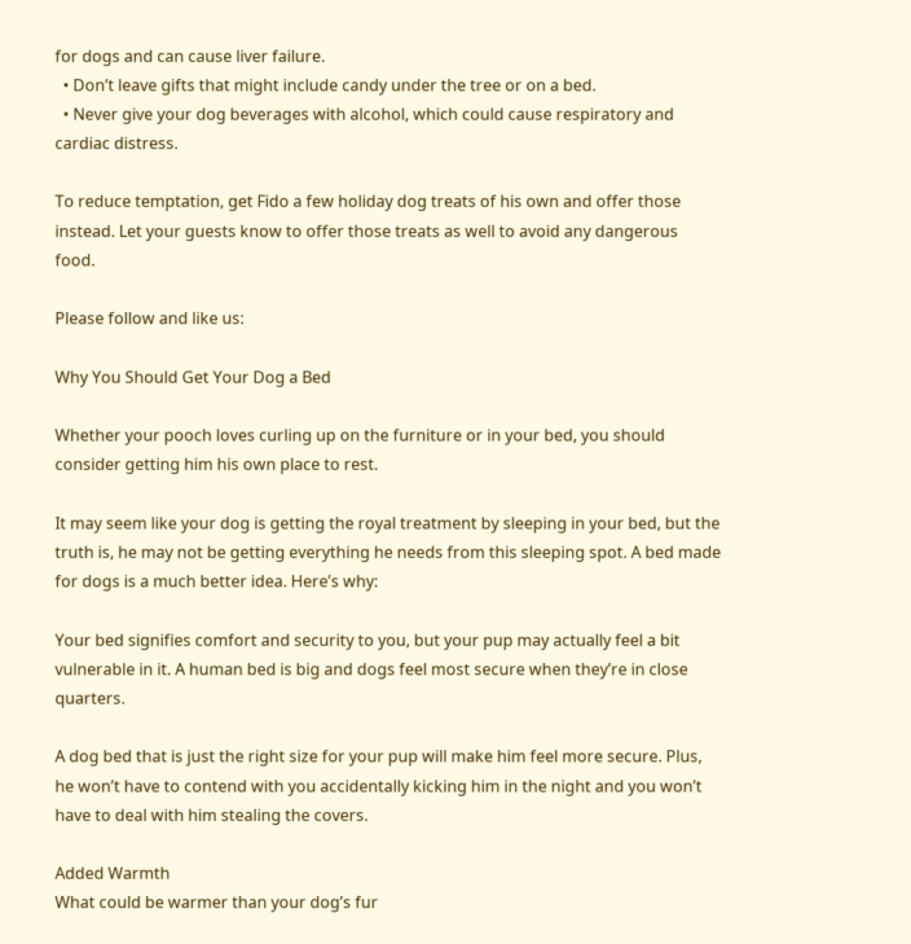for dogs and can cause liver failure.
  • Don’t leave gifts that might include candy under the tree or on a bed.
  • Never give your dog beverages with alcohol, which could cause respiratory and cardiac distress.

To reduce temptation, get Fido a few holiday dog treats of his own and offer those instead. Let your guests know to offer those treats as well to avoid any dangerous food.

Please follow and like us:

Why You Should Get Your Dog a Bed

Whether your pooch loves curling up on the furniture or in your bed, you should consider getting him his own place to rest.

It may seem like your dog is getting the royal treatment by sleeping in your bed, but the truth is, he may not be getting everything he needs from this sleeping spot. A bed made for dogs is a much better idea. Here’s why:

Your bed signifies comfort and security to you, but your pup may actually feel a bit vulnerable in it. A human bed is big and dogs feel most secure when they’re in close quarters.

A dog bed that is just the right size for your pup will make him feel more secure. Plus, he won’t have to contend with you accidentally kicking him in the night and you won’t have to deal with him stealing the covers.

Added Warmth
What could be warmer than your dog’s fur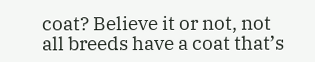coat? Believe it or not, not all breeds have a coat that’s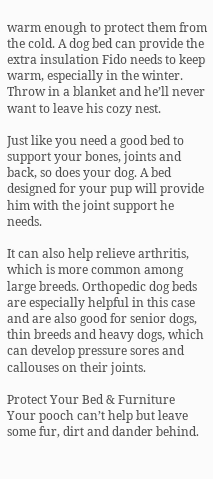warm enough to protect them from the cold. A dog bed can provide the extra insulation Fido needs to keep warm, especially in the winter. Throw in a blanket and he’ll never want to leave his cozy nest.

Just like you need a good bed to support your bones, joints and back, so does your dog. A bed designed for your pup will provide him with the joint support he needs.

It can also help relieve arthritis, which is more common among large breeds. Orthopedic dog beds are especially helpful in this case and are also good for senior dogs, thin breeds and heavy dogs, which can develop pressure sores and callouses on their joints.

Protect Your Bed & Furniture
Your pooch can’t help but leave some fur, dirt and dander behind.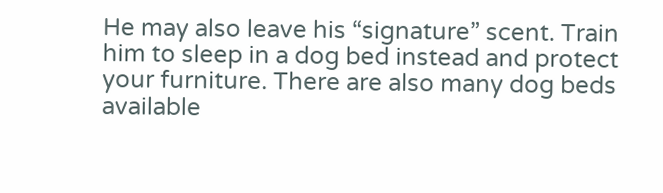He may also leave his “signature” scent. Train him to sleep in a dog bed instead and protect your furniture. There are also many dog beds available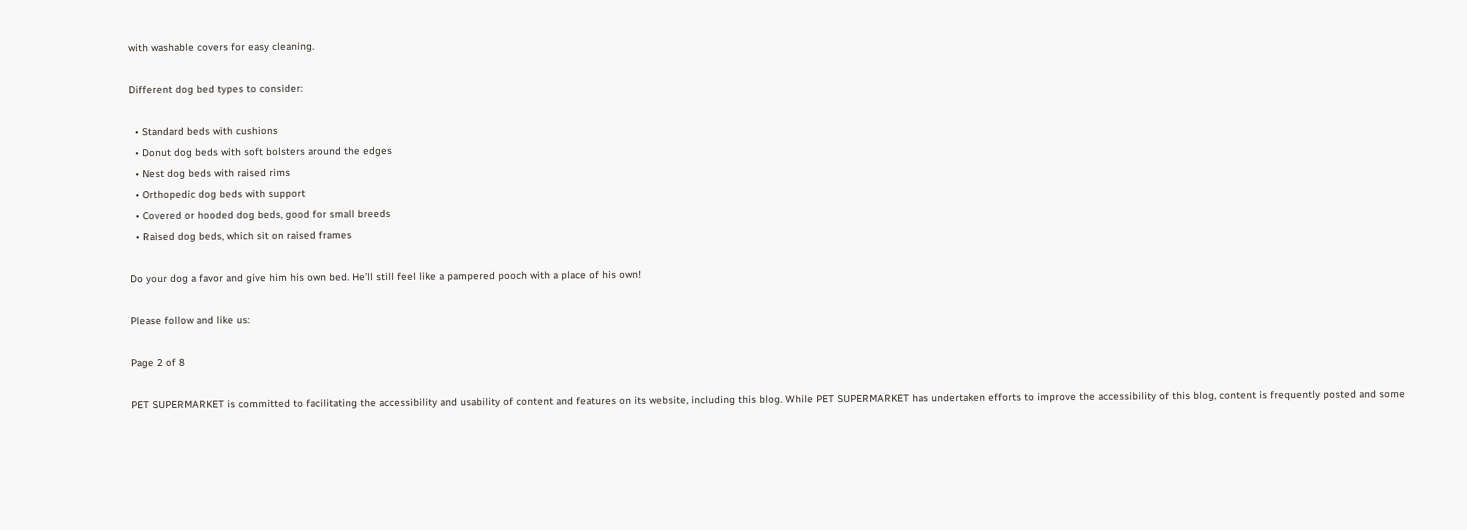with washable covers for easy cleaning.

Different dog bed types to consider:

  • Standard beds with cushions
  • Donut dog beds with soft bolsters around the edges
  • Nest dog beds with raised rims
  • Orthopedic dog beds with support
  • Covered or hooded dog beds, good for small breeds
  • Raised dog beds, which sit on raised frames

Do your dog a favor and give him his own bed. He’ll still feel like a pampered pooch with a place of his own!

Please follow and like us:

Page 2 of 8

PET SUPERMARKET is committed to facilitating the accessibility and usability of content and features on its website, including this blog. While PET SUPERMARKET has undertaken efforts to improve the accessibility of this blog, content is frequently posted and some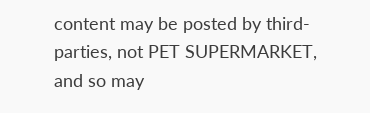content may be posted by third-parties, not PET SUPERMARKET, and so may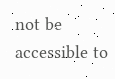not be accessible to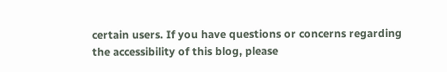certain users. If you have questions or concerns regarding the accessibility of this blog, please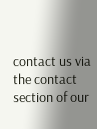contact us via the contact section of our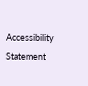Accessibility Statement